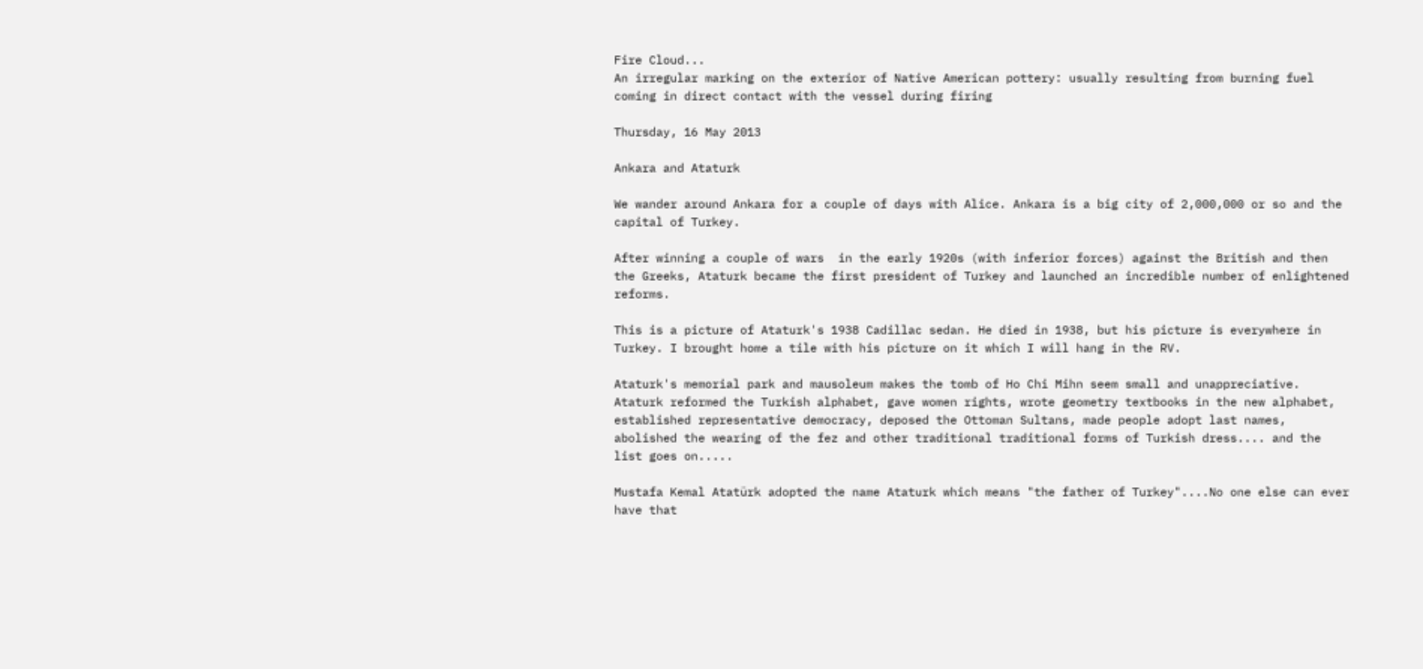Fire Cloud...
An irregular marking on the exterior of Native American pottery: usually resulting from burning fuel coming in direct contact with the vessel during firing

Thursday, 16 May 2013

Ankara and Ataturk

We wander around Ankara for a couple of days with Alice. Ankara is a big city of 2,000,000 or so and the capital of Turkey.

After winning a couple of wars  in the early 1920s (with inferior forces) against the British and then the Greeks, Ataturk became the first president of Turkey and launched an incredible number of enlightened reforms.

This is a picture of Ataturk's 1938 Cadillac sedan. He died in 1938, but his picture is everywhere in Turkey. I brought home a tile with his picture on it which I will hang in the RV.

Ataturk's memorial park and mausoleum makes the tomb of Ho Chi Mihn seem small and unappreciative. Ataturk reformed the Turkish alphabet, gave women rights, wrote geometry textbooks in the new alphabet, established representative democracy, deposed the Ottoman Sultans, made people adopt last names, abolished the wearing of the fez and other traditional traditional forms of Turkish dress.... and the list goes on.....

Mustafa Kemal Atatürk adopted the name Ataturk which means "the father of Turkey"....No one else can ever have that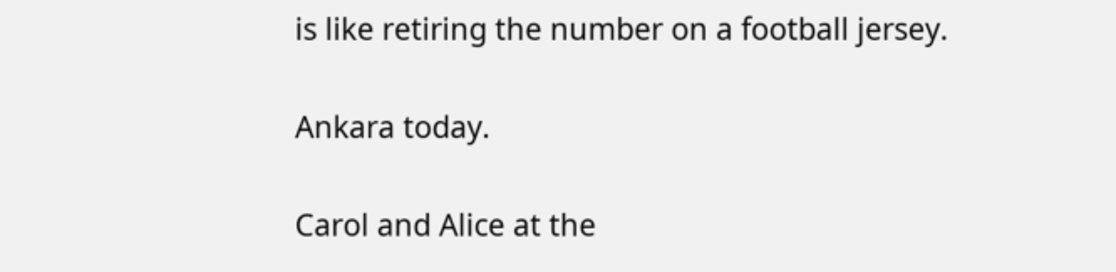is like retiring the number on a football jersey.

Ankara today.

Carol and Alice at the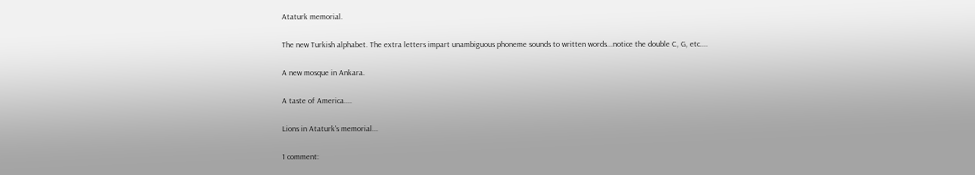Ataturk memorial.

The new Turkish alphabet. The extra letters impart unambiguous phoneme sounds to written words...notice the double C, G, etc....

A new mosque in Ankara.

A taste of America....

Lions in Ataturk's memorial...

1 comment: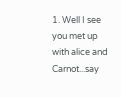1. Well I see you met up with alice and Carnot...say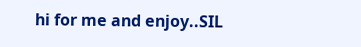hi for me and enjoy..SIL